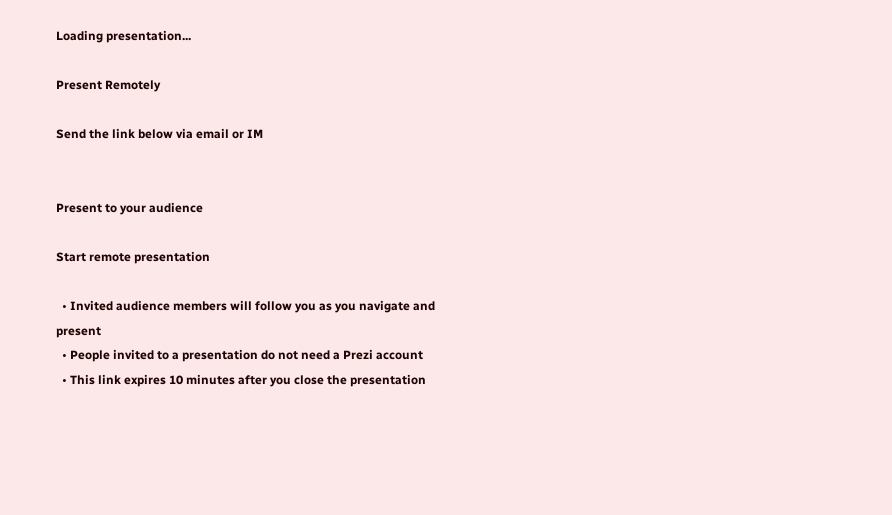Loading presentation...

Present Remotely

Send the link below via email or IM


Present to your audience

Start remote presentation

  • Invited audience members will follow you as you navigate and present
  • People invited to a presentation do not need a Prezi account
  • This link expires 10 minutes after you close the presentation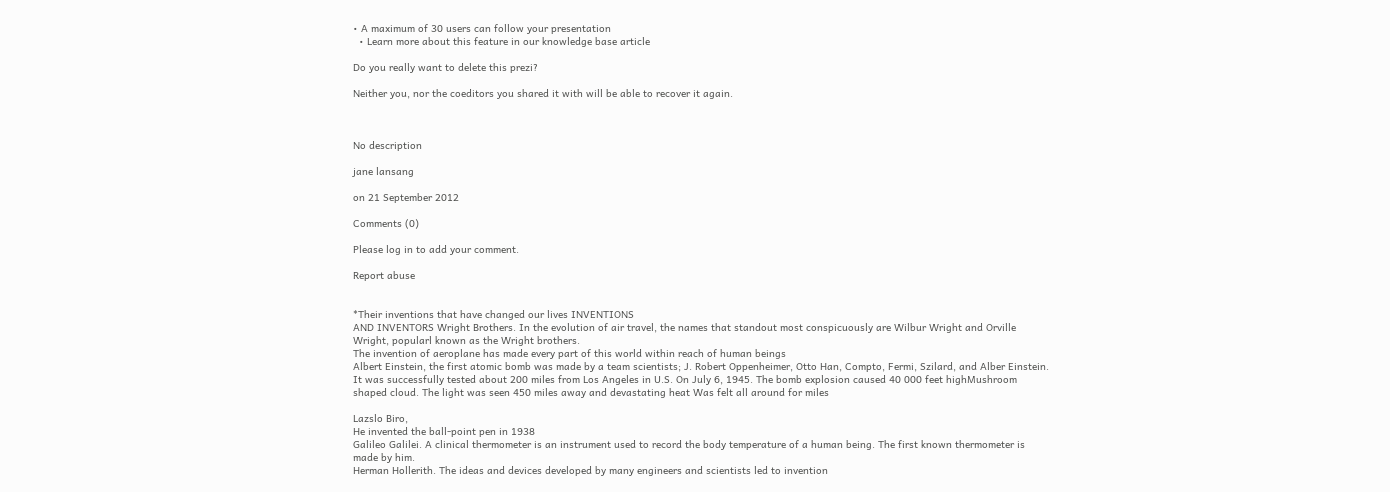• A maximum of 30 users can follow your presentation
  • Learn more about this feature in our knowledge base article

Do you really want to delete this prezi?

Neither you, nor the coeditors you shared it with will be able to recover it again.



No description

jane lansang

on 21 September 2012

Comments (0)

Please log in to add your comment.

Report abuse


*Their inventions that have changed our lives INVENTIONS
AND INVENTORS Wright Brothers. In the evolution of air travel, the names that standout most conspicuously are Wilbur Wright and Orville Wright, popularl known as the Wright brothers.
The invention of aeroplane has made every part of this world within reach of human beings
Albert Einstein, the first atomic bomb was made by a team scientists; J. Robert Oppenheimer, Otto Han, Compto, Fermi, Szilard, and Alber Einstein. It was successfully tested about 200 miles from Los Angeles in U.S. On July 6, 1945. The bomb explosion caused 40 000 feet highMushroom shaped cloud. The light was seen 450 miles away and devastating heat Was felt all around for miles

Lazslo Biro,
He invented the ball-point pen in 1938
Galileo Galilei. A clinical thermometer is an instrument used to record the body temperature of a human being. The first known thermometer is made by him.
Herman Hollerith. The ideas and devices developed by many engineers and scientists led to invention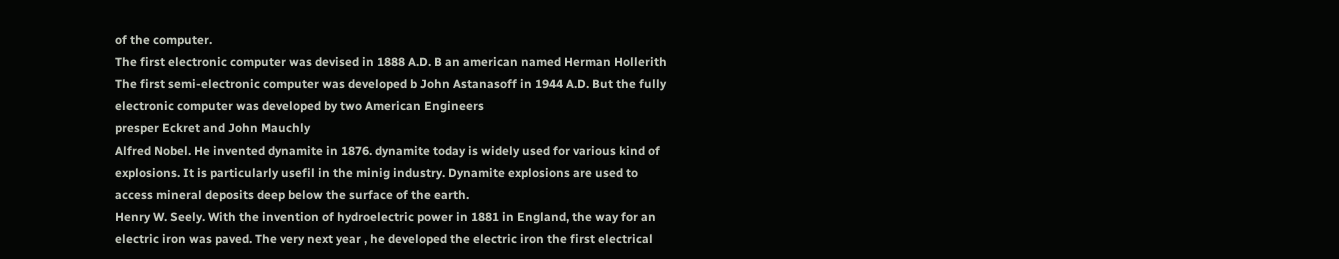of the computer.
The first electronic computer was devised in 1888 A.D. B an american named Herman Hollerith
The first semi-electronic computer was developed b John Astanasoff in 1944 A.D. But the fully electronic computer was developed by two American Engineers
presper Eckret and John Mauchly
Alfred Nobel. He invented dynamite in 1876. dynamite today is widely used for various kind of explosions. It is particularly usefil in the minig industry. Dynamite explosions are used to access mineral deposits deep below the surface of the earth.
Henry W. Seely. With the invention of hydroelectric power in 1881 in England, the way for an electric iron was paved. The very next year , he developed the electric iron the first electrical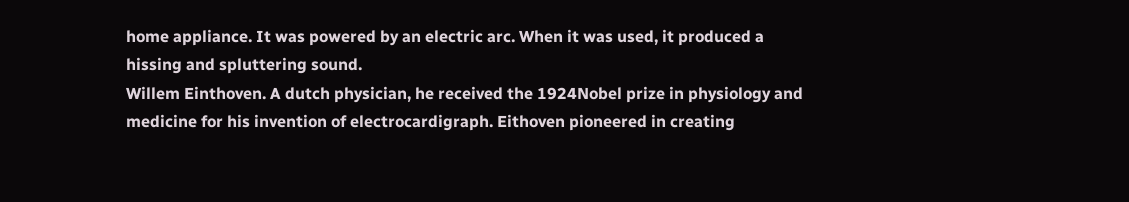home appliance. It was powered by an electric arc. When it was used, it produced a hissing and spluttering sound.
Willem Einthoven. A dutch physician, he received the 1924Nobel prize in physiology and medicine for his invention of electrocardigraph. Eithoven pioneered in creating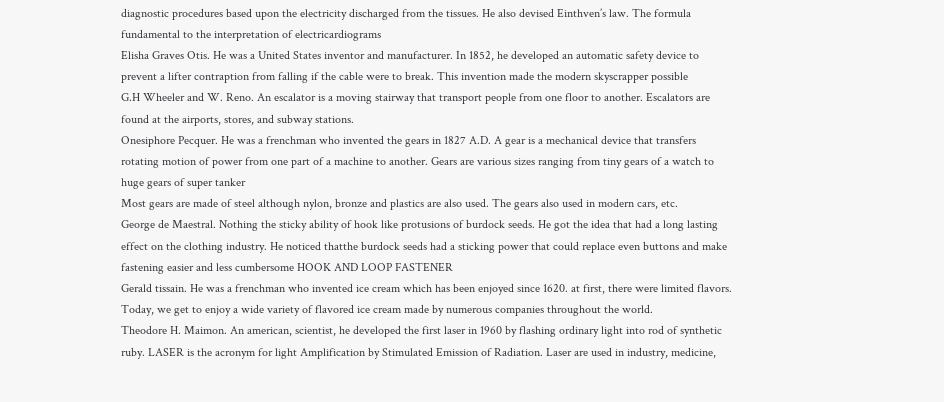diagnostic procedures based upon the electricity discharged from the tissues. He also devised Einthven’s law. The formula fundamental to the interpretation of electricardiograms
Elisha Graves Otis. He was a United States inventor and manufacturer. In 1852, he developed an automatic safety device to prevent a lifter contraption from falling if the cable were to break. This invention made the modern skyscrapper possible
G.H Wheeler and W. Reno. An escalator is a moving stairway that transport people from one floor to another. Escalators are found at the airports, stores, and subway stations.
Onesiphore Pecquer. He was a frenchman who invented the gears in 1827 A.D. A gear is a mechanical device that transfers rotating motion of power from one part of a machine to another. Gears are various sizes ranging from tiny gears of a watch to huge gears of super tanker
Most gears are made of steel although nylon, bronze and plastics are also used. The gears also used in modern cars, etc.
George de Maestral. Nothing the sticky ability of hook like protusions of burdock seeds. He got the idea that had a long lasting effect on the clothing industry. He noticed thatthe burdock seeds had a sticking power that could replace even buttons and make fastening easier and less cumbersome HOOK AND LOOP FASTENER
Gerald tissain. He was a frenchman who invented ice cream which has been enjoyed since 1620. at first, there were limited flavors. Today, we get to enjoy a wide variety of flavored ice cream made by numerous companies throughout the world.
Theodore H. Maimon. An american, scientist, he developed the first laser in 1960 by flashing ordinary light into rod of synthetic ruby. LASER is the acronym for light Amplification by Stimulated Emission of Radiation. Laser are used in industry, medicine,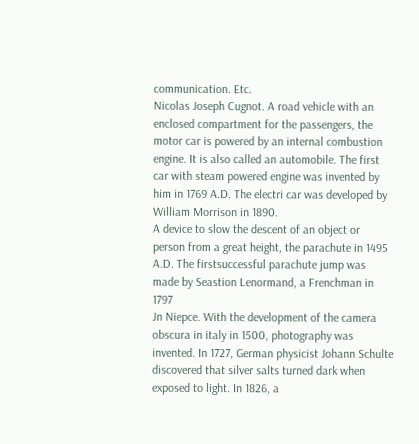communication. Etc.
Nicolas Joseph Cugnot. A road vehicle with an enclosed compartment for the passengers, the motor car is powered by an internal combustion engine. It is also called an automobile. The first car with steam powered engine was invented by him in 1769 A.D. The electri car was developed by William Morrison in 1890.
A device to slow the descent of an object or person from a great height, the parachute in 1495 A.D. The firstsuccessful parachute jump was made by Seastion Lenormand, a Frenchman in 1797
Jn Niepce. With the development of the camera obscura in italy in 1500, photography was invented. In 1727, German physicist Johann Schulte discovered that silver salts turned dark when exposed to light. In 1826, a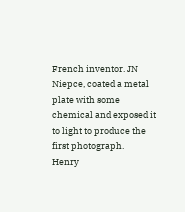French inventor. JN Niepce, coated a metal plate with some chemical and exposed it to light to produce the first photograph.
Henry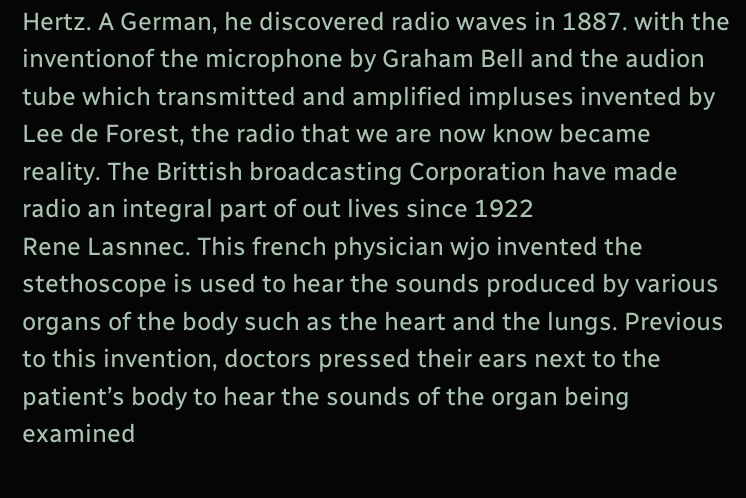Hertz. A German, he discovered radio waves in 1887. with the inventionof the microphone by Graham Bell and the audion tube which transmitted and amplified impluses invented by Lee de Forest, the radio that we are now know became reality. The Brittish broadcasting Corporation have made radio an integral part of out lives since 1922
Rene Lasnnec. This french physician wjo invented the stethoscope is used to hear the sounds produced by various organs of the body such as the heart and the lungs. Previous to this invention, doctors pressed their ears next to the patient’s body to hear the sounds of the organ being examined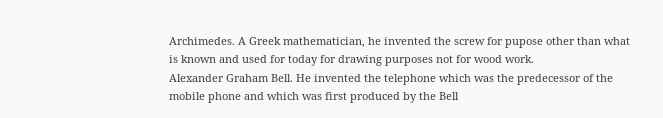Archimedes. A Greek mathematician, he invented the screw for pupose other than what is known and used for today for drawing purposes not for wood work.
Alexander Graham Bell. He invented the telephone which was the predecessor of the mobile phone and which was first produced by the Bell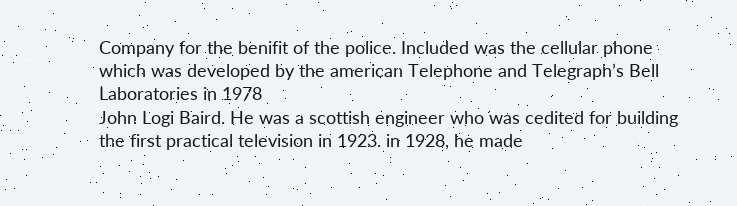Company for the benifit of the police. Included was the cellular phone which was developed by the american Telephone and Telegraph’s Bell Laboratories in 1978
John Logi Baird. He was a scottish engineer who was cedited for building the first practical television in 1923. in 1928, he made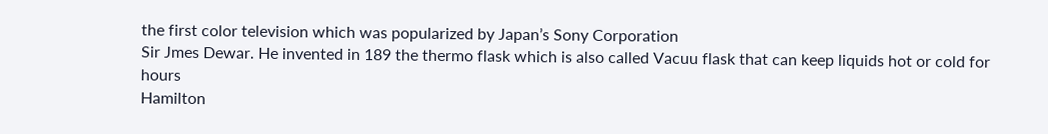the first color television which was popularized by Japan’s Sony Corporation
Sir Jmes Dewar. He invented in 189 the thermo flask which is also called Vacuu flask that can keep liquids hot or cold for hours
Hamilton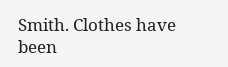Smith. Clothes have been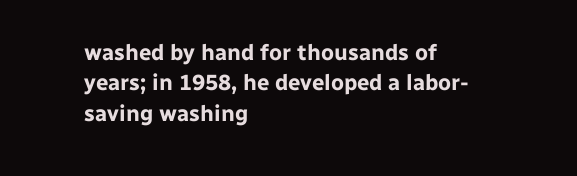washed by hand for thousands of years; in 1958, he developed a labor-saving washing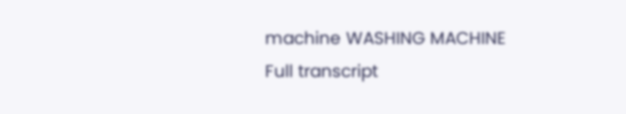machine WASHING MACHINE
Full transcript